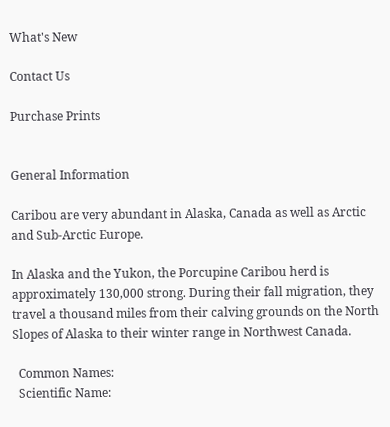What's New

Contact Us

Purchase Prints


General Information

Caribou are very abundant in Alaska, Canada as well as Arctic and Sub-Arctic Europe.

In Alaska and the Yukon, the Porcupine Caribou herd is approximately 130,000 strong. During their fall migration, they travel a thousand miles from their calving grounds on the North Slopes of Alaska to their winter range in Northwest Canada.

  Common Names:
  Scientific Name: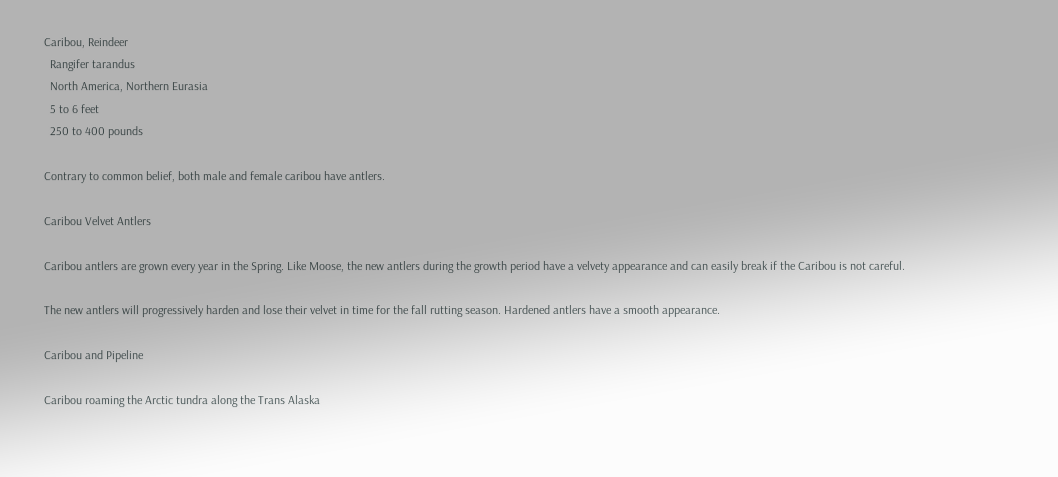Caribou, Reindeer
  Rangifer tarandus
  North America, Northern Eurasia
  5 to 6 feet
  250 to 400 pounds

Contrary to common belief, both male and female caribou have antlers.

Caribou Velvet Antlers

Caribou antlers are grown every year in the Spring. Like Moose, the new antlers during the growth period have a velvety appearance and can easily break if the Caribou is not careful.

The new antlers will progressively harden and lose their velvet in time for the fall rutting season. Hardened antlers have a smooth appearance.

Caribou and Pipeline

Caribou roaming the Arctic tundra along the Trans Alaska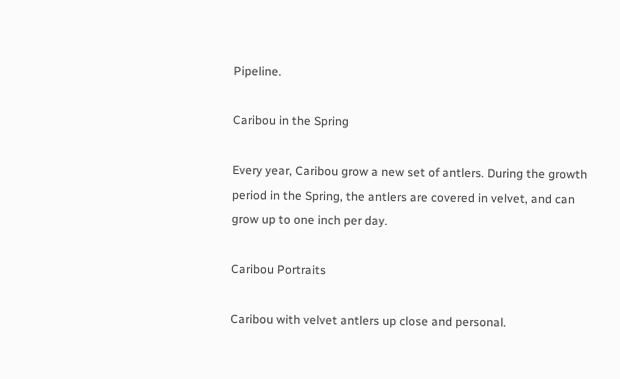Pipeline.

Caribou in the Spring

Every year, Caribou grow a new set of antlers. During the growth period in the Spring, the antlers are covered in velvet, and can grow up to one inch per day.

Caribou Portraits

Caribou with velvet antlers up close and personal.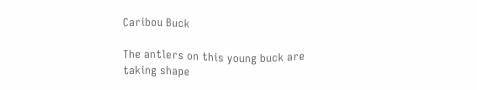Caribou Buck

The antlers on this young buck are taking shape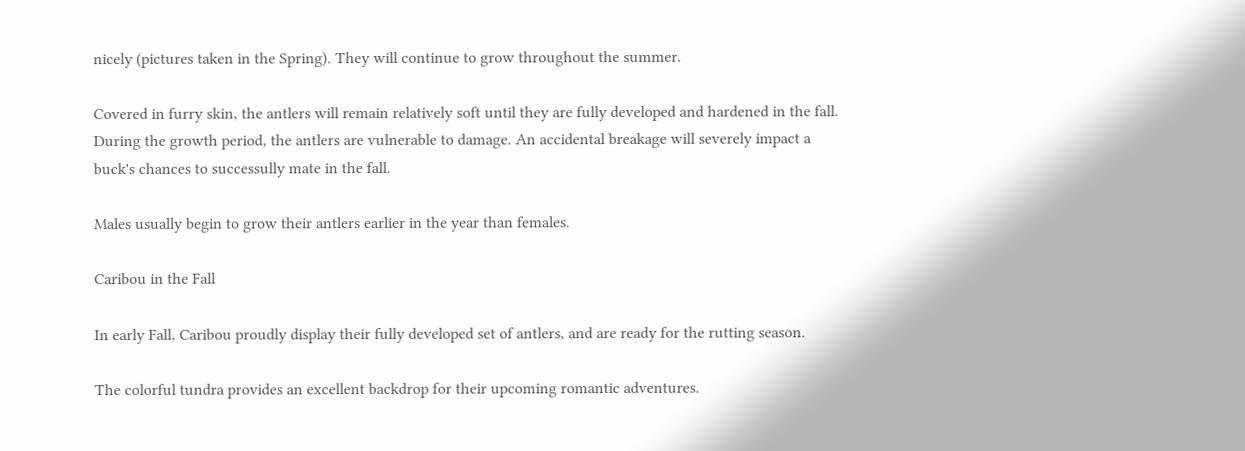nicely (pictures taken in the Spring). They will continue to grow throughout the summer.

Covered in furry skin, the antlers will remain relatively soft until they are fully developed and hardened in the fall. During the growth period, the antlers are vulnerable to damage. An accidental breakage will severely impact a buck's chances to successully mate in the fall.

Males usually begin to grow their antlers earlier in the year than females.

Caribou in the Fall

In early Fall, Caribou proudly display their fully developed set of antlers, and are ready for the rutting season.

The colorful tundra provides an excellent backdrop for their upcoming romantic adventures.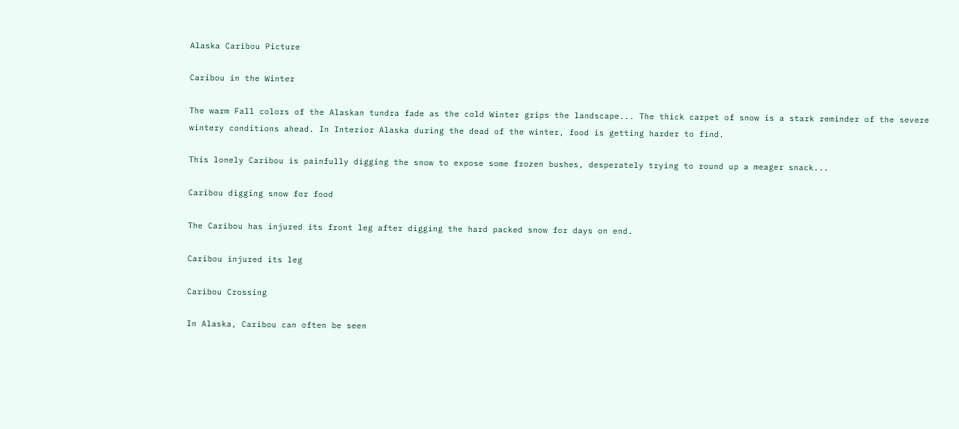Alaska Caribou Picture

Caribou in the Winter

The warm Fall colors of the Alaskan tundra fade as the cold Winter grips the landscape... The thick carpet of snow is a stark reminder of the severe wintery conditions ahead. In Interior Alaska during the dead of the winter, food is getting harder to find.

This lonely Caribou is painfully digging the snow to expose some frozen bushes, desperately trying to round up a meager snack...

Caribou digging snow for food

The Caribou has injured its front leg after digging the hard packed snow for days on end.

Caribou injured its leg

Caribou Crossing

In Alaska, Caribou can often be seen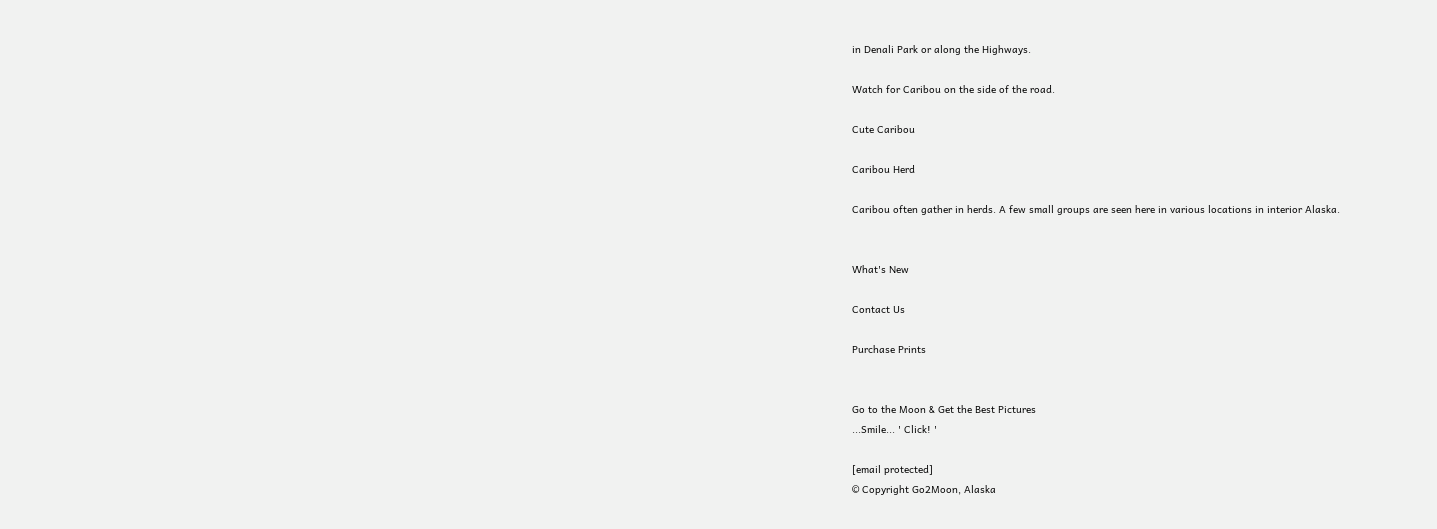in Denali Park or along the Highways.

Watch for Caribou on the side of the road.

Cute Caribou

Caribou Herd

Caribou often gather in herds. A few small groups are seen here in various locations in interior Alaska.


What's New

Contact Us

Purchase Prints


Go to the Moon & Get the Best Pictures
...Smile... ' Click! '

[email protected]
© Copyright Go2Moon, Alaska